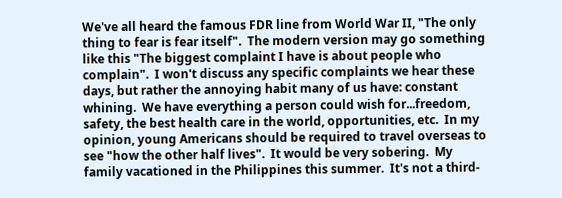We've all heard the famous FDR line from World War II, "The only thing to fear is fear itself".  The modern version may go something like this "The biggest complaint I have is about people who complain".  I won't discuss any specific complaints we hear these days, but rather the annoying habit many of us have: constant whining.  We have everything a person could wish for...freedom, safety, the best health care in the world, opportunities, etc.  In my opinion, young Americans should be required to travel overseas to see "how the other half lives".  It would be very sobering.  My family vacationed in the Philippines this summer.  It's not a third-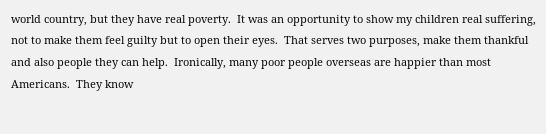world country, but they have real poverty.  It was an opportunity to show my children real suffering, not to make them feel guilty but to open their eyes.  That serves two purposes, make them thankful and also people they can help.  Ironically, many poor people overseas are happier than most Americans.  They know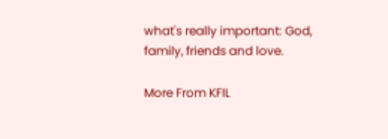what's really important: God, family, friends and love.

More From KFIL